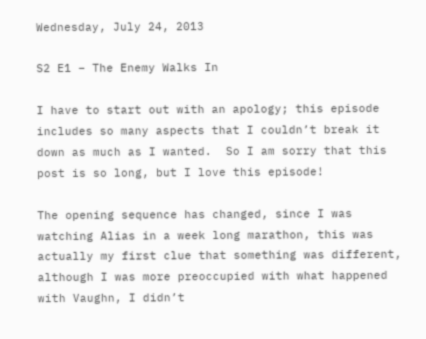Wednesday, July 24, 2013

S2 E1 – The Enemy Walks In

I have to start out with an apology; this episode includes so many aspects that I couldn’t break it down as much as I wanted.  So I am sorry that this post is so long, but I love this episode!

The opening sequence has changed, since I was watching Alias in a week long marathon, this was actually my first clue that something was different, although I was more preoccupied with what happened with Vaughn, I didn’t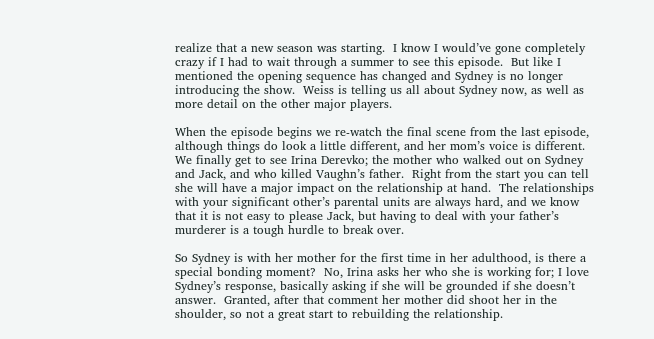realize that a new season was starting.  I know I would’ve gone completely crazy if I had to wait through a summer to see this episode.  But like I mentioned the opening sequence has changed and Sydney is no longer introducing the show.  Weiss is telling us all about Sydney now, as well as more detail on the other major players.

When the episode begins we re-watch the final scene from the last episode, although things do look a little different, and her mom’s voice is different.  We finally get to see Irina Derevko; the mother who walked out on Sydney and Jack, and who killed Vaughn’s father.  Right from the start you can tell she will have a major impact on the relationship at hand.  The relationships with your significant other’s parental units are always hard, and we know that it is not easy to please Jack, but having to deal with your father’s murderer is a tough hurdle to break over.

So Sydney is with her mother for the first time in her adulthood, is there a special bonding moment?  No, Irina asks her who she is working for; I love Sydney’s response, basically asking if she will be grounded if she doesn’t answer.  Granted, after that comment her mother did shoot her in the shoulder, so not a great start to rebuilding the relationship.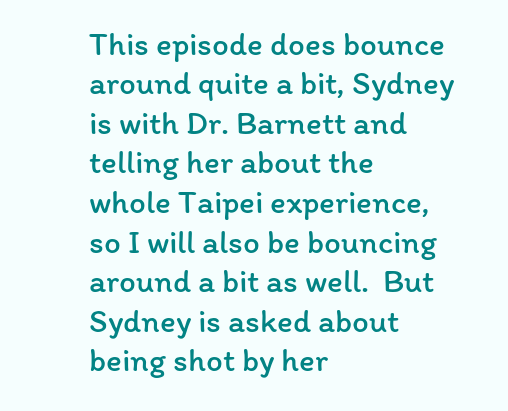This episode does bounce around quite a bit, Sydney is with Dr. Barnett and telling her about the whole Taipei experience, so I will also be bouncing around a bit as well.  But Sydney is asked about being shot by her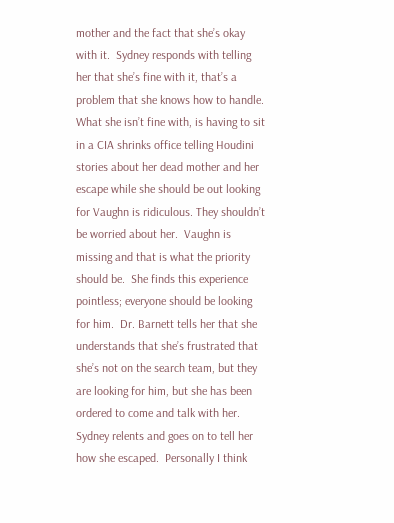mother and the fact that she’s okay with it.  Sydney responds with telling her that she’s fine with it, that’s a problem that she knows how to handle.  What she isn’t fine with, is having to sit in a CIA shrinks office telling Houdini stories about her dead mother and her escape while she should be out looking for Vaughn is ridiculous. They shouldn’t be worried about her.  Vaughn is missing and that is what the priority should be.  She finds this experience pointless; everyone should be looking for him.  Dr. Barnett tells her that she understands that she’s frustrated that she’s not on the search team, but they are looking for him, but she has been ordered to come and talk with her.  Sydney relents and goes on to tell her how she escaped.  Personally I think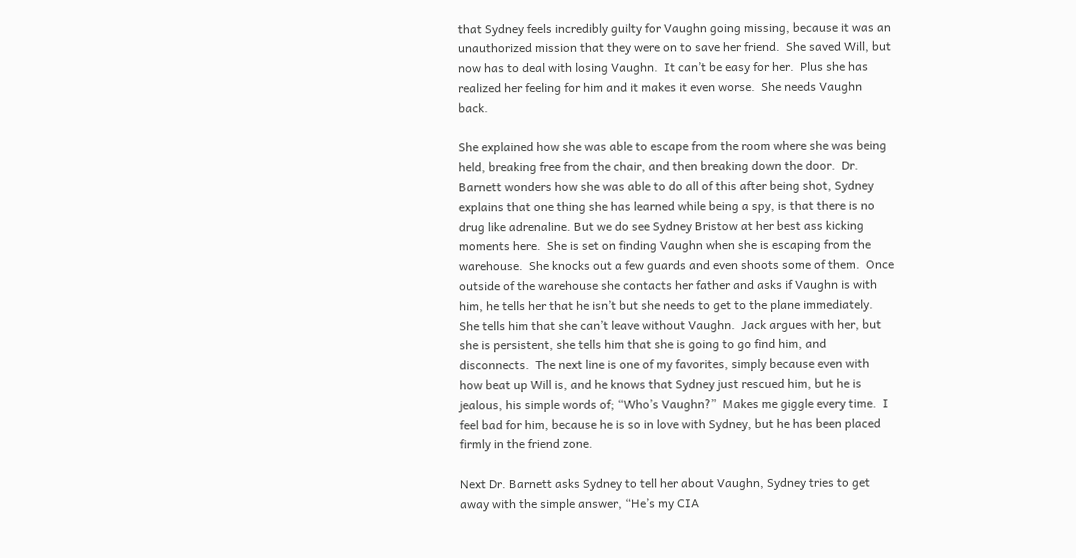that Sydney feels incredibly guilty for Vaughn going missing, because it was an unauthorized mission that they were on to save her friend.  She saved Will, but now has to deal with losing Vaughn.  It can’t be easy for her.  Plus she has realized her feeling for him and it makes it even worse.  She needs Vaughn back.

She explained how she was able to escape from the room where she was being held, breaking free from the chair, and then breaking down the door.  Dr. Barnett wonders how she was able to do all of this after being shot, Sydney explains that one thing she has learned while being a spy, is that there is no drug like adrenaline. But we do see Sydney Bristow at her best ass kicking moments here.  She is set on finding Vaughn when she is escaping from the warehouse.  She knocks out a few guards and even shoots some of them.  Once outside of the warehouse she contacts her father and asks if Vaughn is with him, he tells her that he isn’t but she needs to get to the plane immediately.  She tells him that she can’t leave without Vaughn.  Jack argues with her, but she is persistent, she tells him that she is going to go find him, and disconnects.  The next line is one of my favorites, simply because even with how beat up Will is, and he knows that Sydney just rescued him, but he is jealous, his simple words of; “Who’s Vaughn?”  Makes me giggle every time.  I feel bad for him, because he is so in love with Sydney, but he has been placed firmly in the friend zone.

Next Dr. Barnett asks Sydney to tell her about Vaughn, Sydney tries to get away with the simple answer, “He’s my CIA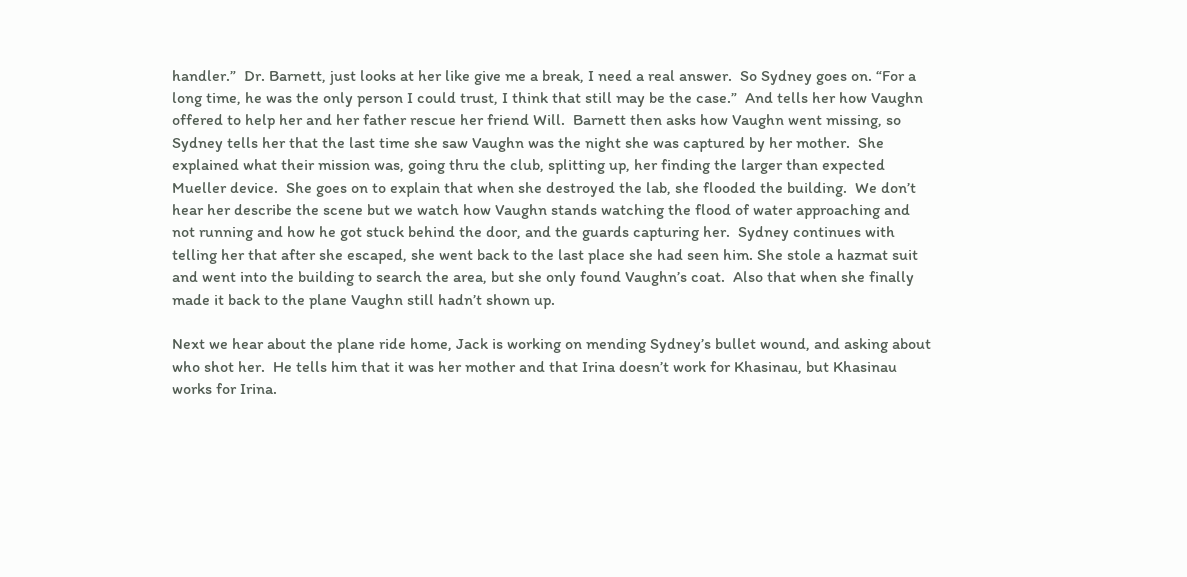handler.”  Dr. Barnett, just looks at her like give me a break, I need a real answer.  So Sydney goes on. “For a long time, he was the only person I could trust, I think that still may be the case.”  And tells her how Vaughn offered to help her and her father rescue her friend Will.  Barnett then asks how Vaughn went missing, so Sydney tells her that the last time she saw Vaughn was the night she was captured by her mother.  She explained what their mission was, going thru the club, splitting up, her finding the larger than expected Mueller device.  She goes on to explain that when she destroyed the lab, she flooded the building.  We don’t hear her describe the scene but we watch how Vaughn stands watching the flood of water approaching and not running and how he got stuck behind the door, and the guards capturing her.  Sydney continues with telling her that after she escaped, she went back to the last place she had seen him. She stole a hazmat suit and went into the building to search the area, but she only found Vaughn’s coat.  Also that when she finally made it back to the plane Vaughn still hadn’t shown up.

Next we hear about the plane ride home, Jack is working on mending Sydney’s bullet wound, and asking about who shot her.  He tells him that it was her mother and that Irina doesn’t work for Khasinau, but Khasinau works for Irina.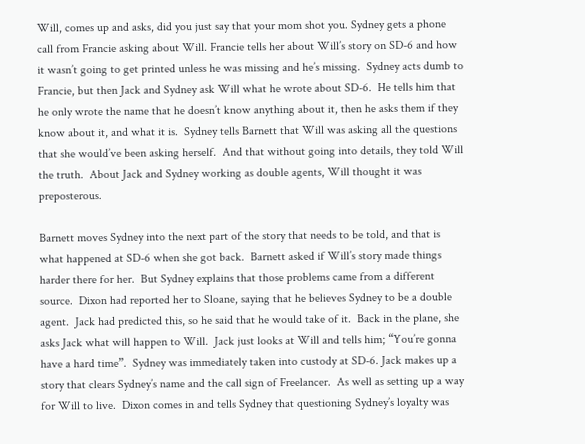Will, comes up and asks, did you just say that your mom shot you. Sydney gets a phone call from Francie asking about Will. Francie tells her about Will’s story on SD-6 and how it wasn’t going to get printed unless he was missing and he’s missing.  Sydney acts dumb to Francie, but then Jack and Sydney ask Will what he wrote about SD-6.  He tells him that he only wrote the name that he doesn’t know anything about it, then he asks them if they know about it, and what it is.  Sydney tells Barnett that Will was asking all the questions that she would’ve been asking herself.  And that without going into details, they told Will the truth.  About Jack and Sydney working as double agents, Will thought it was preposterous.

Barnett moves Sydney into the next part of the story that needs to be told, and that is what happened at SD-6 when she got back.  Barnett asked if Will’s story made things harder there for her.  But Sydney explains that those problems came from a different source.  Dixon had reported her to Sloane, saying that he believes Sydney to be a double agent.  Jack had predicted this, so he said that he would take of it.  Back in the plane, she asks Jack what will happen to Will.  Jack just looks at Will and tells him; “You’re gonna have a hard time”.  Sydney was immediately taken into custody at SD-6. Jack makes up a story that clears Sydney’s name and the call sign of Freelancer.  As well as setting up a way for Will to live.  Dixon comes in and tells Sydney that questioning Sydney’s loyalty was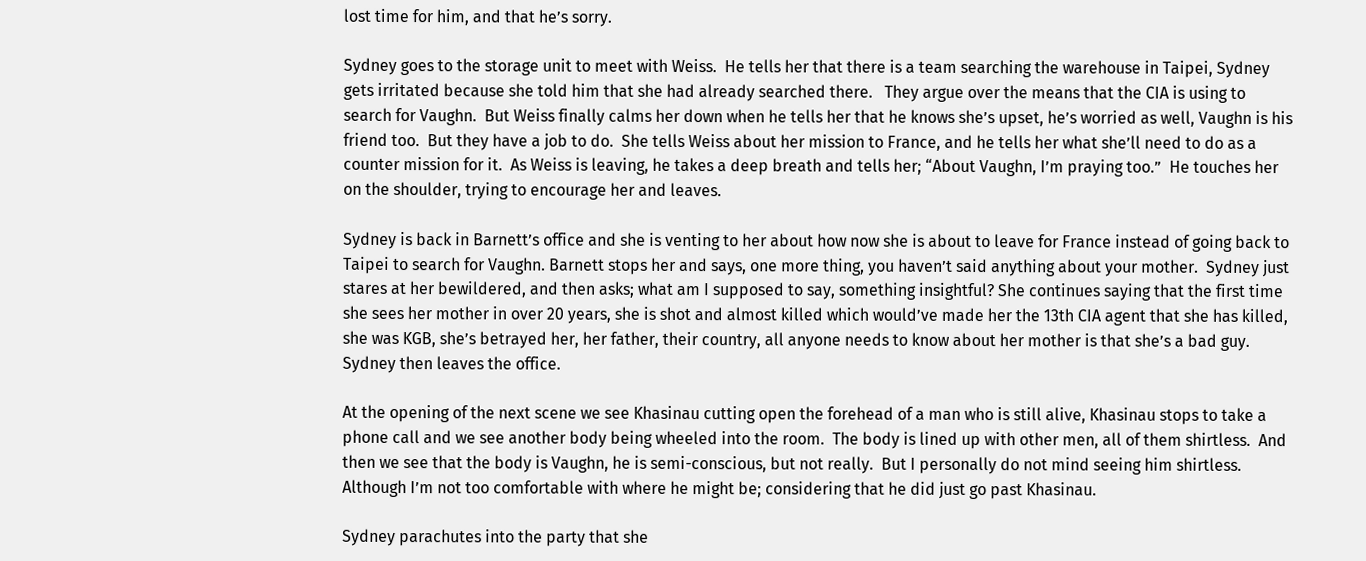lost time for him, and that he’s sorry.

Sydney goes to the storage unit to meet with Weiss.  He tells her that there is a team searching the warehouse in Taipei, Sydney gets irritated because she told him that she had already searched there.   They argue over the means that the CIA is using to search for Vaughn.  But Weiss finally calms her down when he tells her that he knows she’s upset, he’s worried as well, Vaughn is his friend too.  But they have a job to do.  She tells Weiss about her mission to France, and he tells her what she’ll need to do as a counter mission for it.  As Weiss is leaving, he takes a deep breath and tells her; “About Vaughn, I’m praying too.”  He touches her on the shoulder, trying to encourage her and leaves.

Sydney is back in Barnett’s office and she is venting to her about how now she is about to leave for France instead of going back to Taipei to search for Vaughn. Barnett stops her and says, one more thing, you haven’t said anything about your mother.  Sydney just stares at her bewildered, and then asks; what am I supposed to say, something insightful? She continues saying that the first time she sees her mother in over 20 years, she is shot and almost killed which would’ve made her the 13th CIA agent that she has killed, she was KGB, she’s betrayed her, her father, their country, all anyone needs to know about her mother is that she’s a bad guy.  Sydney then leaves the office.

At the opening of the next scene we see Khasinau cutting open the forehead of a man who is still alive, Khasinau stops to take a phone call and we see another body being wheeled into the room.  The body is lined up with other men, all of them shirtless.  And then we see that the body is Vaughn, he is semi-conscious, but not really.  But I personally do not mind seeing him shirtless.  Although I’m not too comfortable with where he might be; considering that he did just go past Khasinau.

Sydney parachutes into the party that she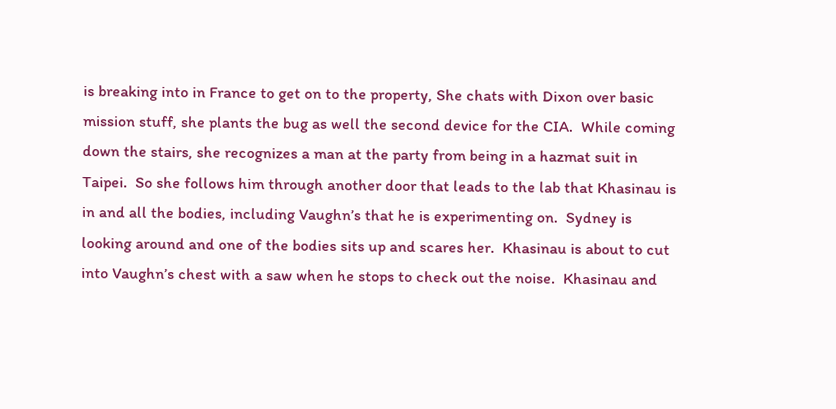is breaking into in France to get on to the property, She chats with Dixon over basic mission stuff, she plants the bug as well the second device for the CIA.  While coming down the stairs, she recognizes a man at the party from being in a hazmat suit in Taipei.  So she follows him through another door that leads to the lab that Khasinau is in and all the bodies, including Vaughn’s that he is experimenting on.  Sydney is looking around and one of the bodies sits up and scares her.  Khasinau is about to cut into Vaughn’s chest with a saw when he stops to check out the noise.  Khasinau and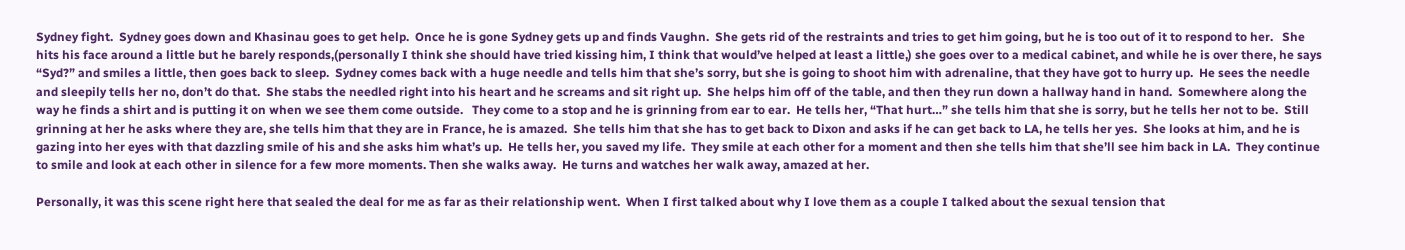Sydney fight.  Sydney goes down and Khasinau goes to get help.  Once he is gone Sydney gets up and finds Vaughn.  She gets rid of the restraints and tries to get him going, but he is too out of it to respond to her.   She hits his face around a little but he barely responds,(personally I think she should have tried kissing him, I think that would’ve helped at least a little,) she goes over to a medical cabinet, and while he is over there, he says “Syd?” and smiles a little, then goes back to sleep.  Sydney comes back with a huge needle and tells him that she’s sorry, but she is going to shoot him with adrenaline, that they have got to hurry up.  He sees the needle and sleepily tells her no, don’t do that.  She stabs the needled right into his heart and he screams and sit right up.  She helps him off of the table, and then they run down a hallway hand in hand.  Somewhere along the way he finds a shirt and is putting it on when we see them come outside.   They come to a stop and he is grinning from ear to ear.  He tells her, “That hurt…” she tells him that she is sorry, but he tells her not to be.  Still grinning at her he asks where they are, she tells him that they are in France, he is amazed.  She tells him that she has to get back to Dixon and asks if he can get back to LA, he tells her yes.  She looks at him, and he is gazing into her eyes with that dazzling smile of his and she asks him what’s up.  He tells her, you saved my life.  They smile at each other for a moment and then she tells him that she’ll see him back in LA.  They continue to smile and look at each other in silence for a few more moments. Then she walks away.  He turns and watches her walk away, amazed at her.

Personally, it was this scene right here that sealed the deal for me as far as their relationship went.  When I first talked about why I love them as a couple I talked about the sexual tension that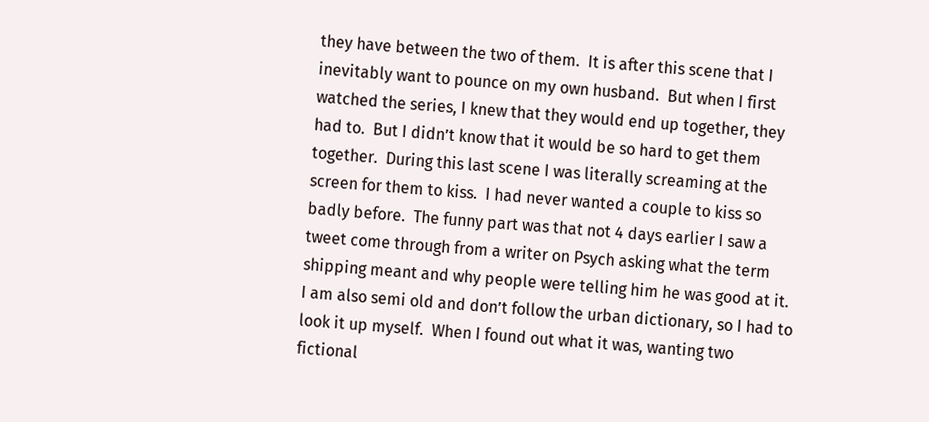they have between the two of them.  It is after this scene that I inevitably want to pounce on my own husband.  But when I first watched the series, I knew that they would end up together, they had to.  But I didn’t know that it would be so hard to get them together.  During this last scene I was literally screaming at the screen for them to kiss.  I had never wanted a couple to kiss so badly before.  The funny part was that not 4 days earlier I saw a tweet come through from a writer on Psych asking what the term shipping meant and why people were telling him he was good at it.  I am also semi old and don’t follow the urban dictionary, so I had to look it up myself.  When I found out what it was, wanting two fictional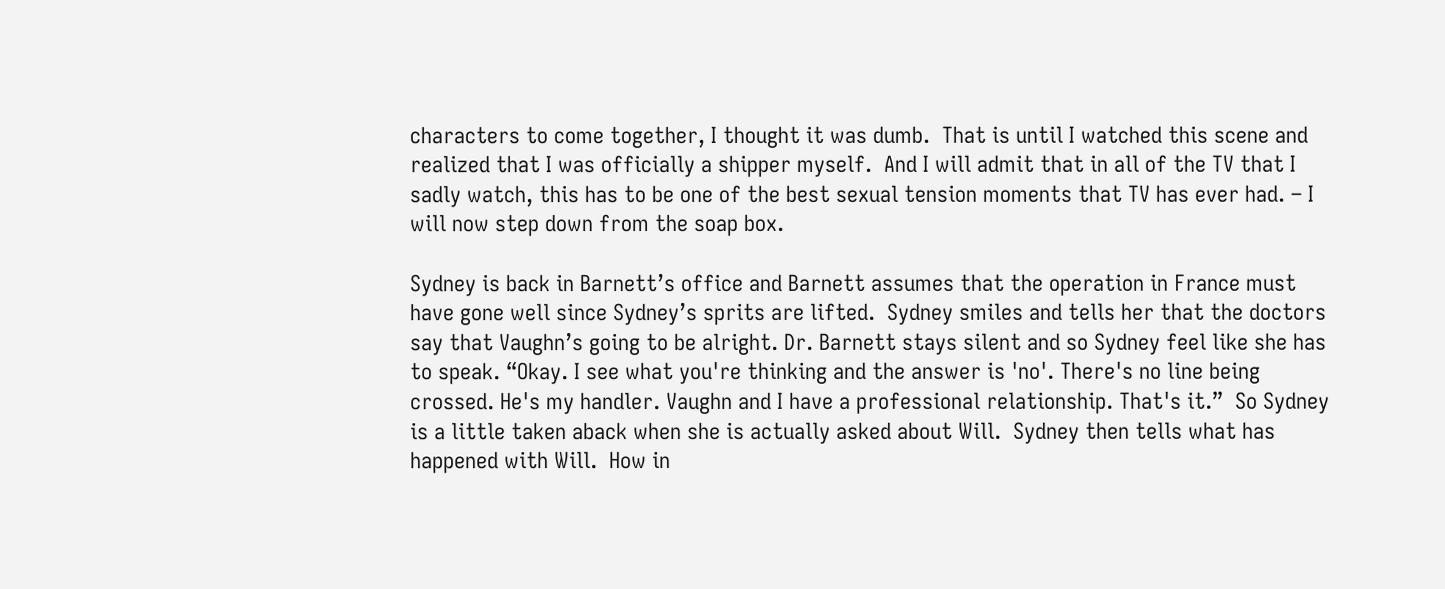characters to come together, I thought it was dumb.  That is until I watched this scene and realized that I was officially a shipper myself.  And I will admit that in all of the TV that I sadly watch, this has to be one of the best sexual tension moments that TV has ever had. – I will now step down from the soap box.

Sydney is back in Barnett’s office and Barnett assumes that the operation in France must have gone well since Sydney’s sprits are lifted.  Sydney smiles and tells her that the doctors say that Vaughn’s going to be alright. Dr. Barnett stays silent and so Sydney feel like she has to speak. “Okay. I see what you're thinking and the answer is 'no'. There's no line being crossed. He's my handler. Vaughn and I have a professional relationship. That's it.”  So Sydney is a little taken aback when she is actually asked about Will.  Sydney then tells what has happened with Will.  How in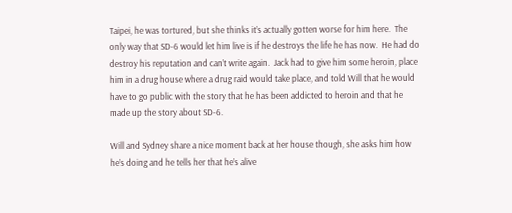Taipei, he was tortured, but she thinks it’s actually gotten worse for him here.  The only way that SD-6 would let him live is if he destroys the life he has now.  He had do destroy his reputation and can’t write again.  Jack had to give him some heroin, place him in a drug house where a drug raid would take place, and told Will that he would have to go public with the story that he has been addicted to heroin and that he made up the story about SD-6.

Will and Sydney share a nice moment back at her house though, she asks him how he’s doing and he tells her that he’s alive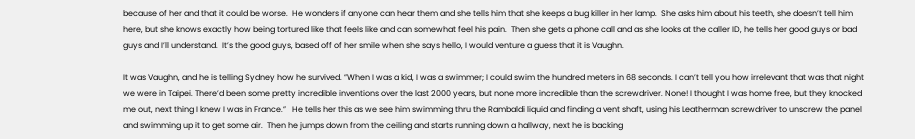because of her and that it could be worse.  He wonders if anyone can hear them and she tells him that she keeps a bug killer in her lamp.  She asks him about his teeth, she doesn’t tell him here, but she knows exactly how being tortured like that feels like and can somewhat feel his pain.  Then she gets a phone call and as she looks at the caller ID, he tells her good guys or bad guys and I’ll understand.  It’s the good guys, based off of her smile when she says hello, I would venture a guess that it is Vaughn.

It was Vaughn, and he is telling Sydney how he survived. ”When I was a kid, I was a swimmer; I could swim the hundred meters in 68 seconds. I can’t tell you how irrelevant that was that night we were in Taipei. There’d been some pretty incredible inventions over the last 2000 years, but none more incredible than the screwdriver. None! I thought I was home free, but they knocked me out, next thing I knew I was in France.”   He tells her this as we see him swimming thru the Rambaldi liquid and finding a vent shaft, using his Leatherman screwdriver to unscrew the panel and swimming up it to get some air.  Then he jumps down from the ceiling and starts running down a hallway, next he is backing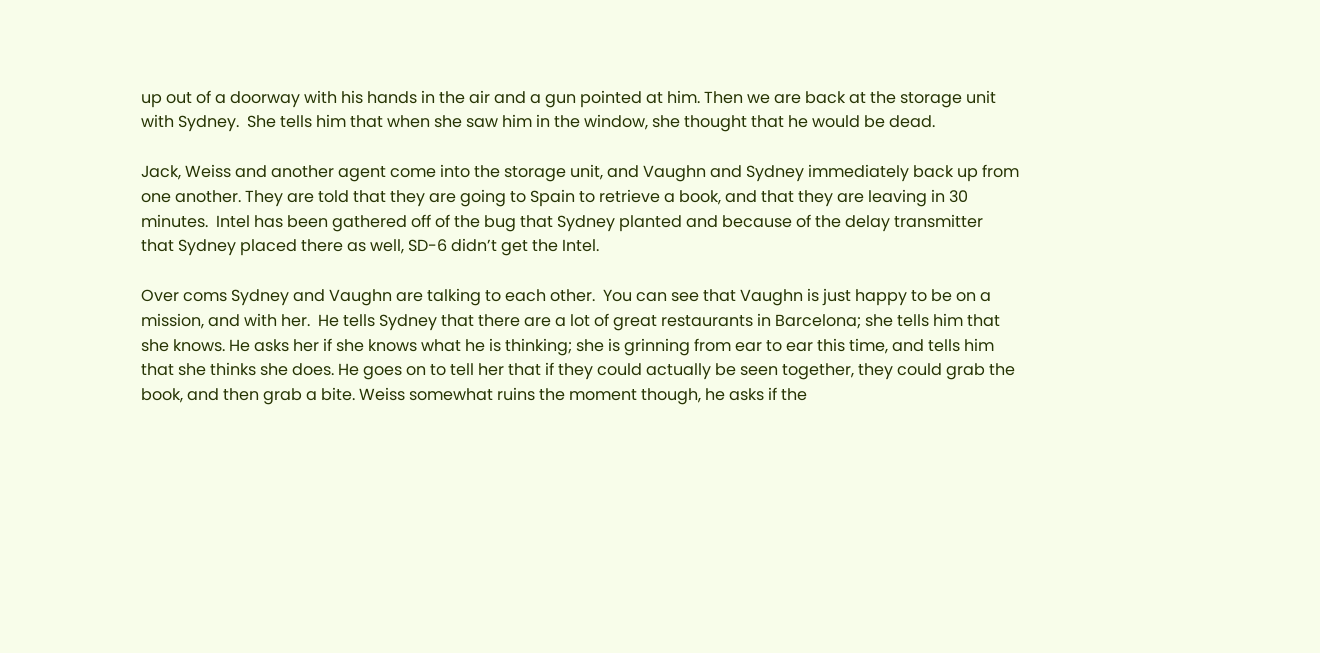up out of a doorway with his hands in the air and a gun pointed at him. Then we are back at the storage unit with Sydney.  She tells him that when she saw him in the window, she thought that he would be dead.

Jack, Weiss and another agent come into the storage unit, and Vaughn and Sydney immediately back up from one another. They are told that they are going to Spain to retrieve a book, and that they are leaving in 30 minutes.  Intel has been gathered off of the bug that Sydney planted and because of the delay transmitter that Sydney placed there as well, SD-6 didn’t get the Intel.

Over coms Sydney and Vaughn are talking to each other.  You can see that Vaughn is just happy to be on a mission, and with her.  He tells Sydney that there are a lot of great restaurants in Barcelona; she tells him that she knows. He asks her if she knows what he is thinking; she is grinning from ear to ear this time, and tells him that she thinks she does. He goes on to tell her that if they could actually be seen together, they could grab the book, and then grab a bite. Weiss somewhat ruins the moment though, he asks if the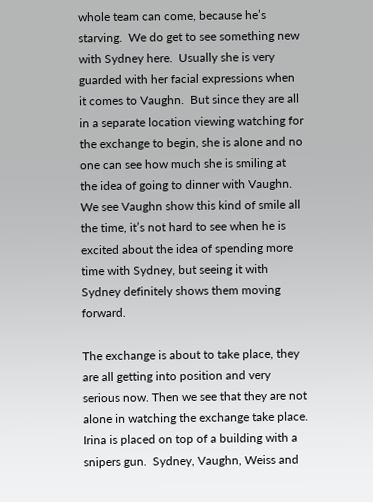whole team can come, because he’s starving.  We do get to see something new with Sydney here.  Usually she is very guarded with her facial expressions when it comes to Vaughn.  But since they are all in a separate location viewing watching for the exchange to begin, she is alone and no one can see how much she is smiling at the idea of going to dinner with Vaughn.  We see Vaughn show this kind of smile all the time, it’s not hard to see when he is excited about the idea of spending more time with Sydney, but seeing it with Sydney definitely shows them moving forward.

The exchange is about to take place, they are all getting into position and very serious now. Then we see that they are not alone in watching the exchange take place.  Irina is placed on top of a building with a snipers gun.  Sydney, Vaughn, Weiss and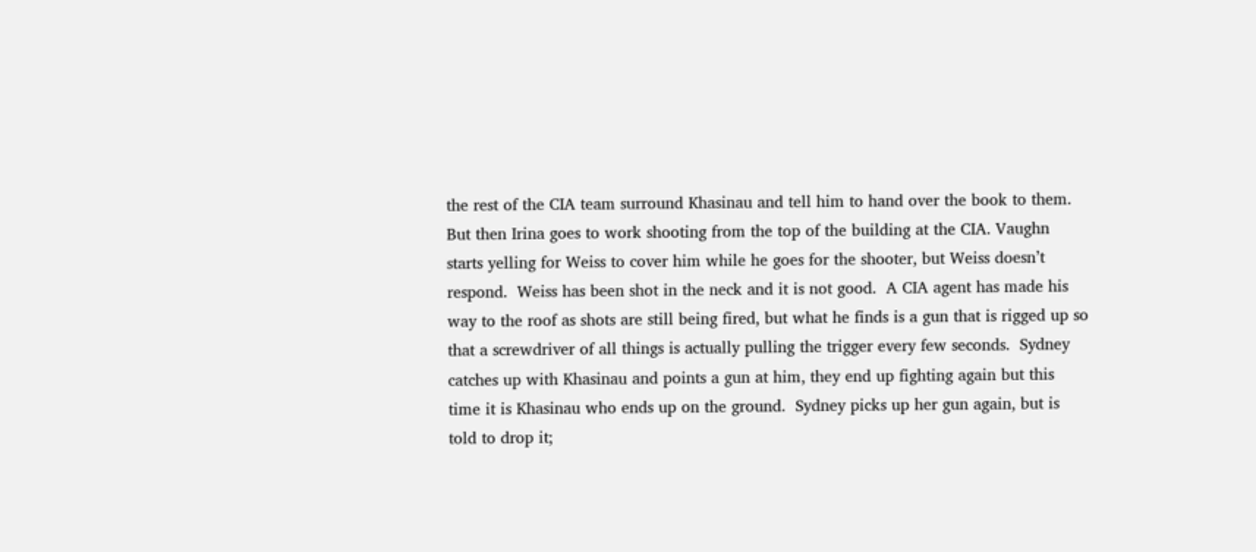the rest of the CIA team surround Khasinau and tell him to hand over the book to them.  But then Irina goes to work shooting from the top of the building at the CIA. Vaughn starts yelling for Weiss to cover him while he goes for the shooter, but Weiss doesn’t respond.  Weiss has been shot in the neck and it is not good.  A CIA agent has made his way to the roof as shots are still being fired, but what he finds is a gun that is rigged up so that a screwdriver of all things is actually pulling the trigger every few seconds.  Sydney catches up with Khasinau and points a gun at him, they end up fighting again but this time it is Khasinau who ends up on the ground.  Sydney picks up her gun again, but is told to drop it;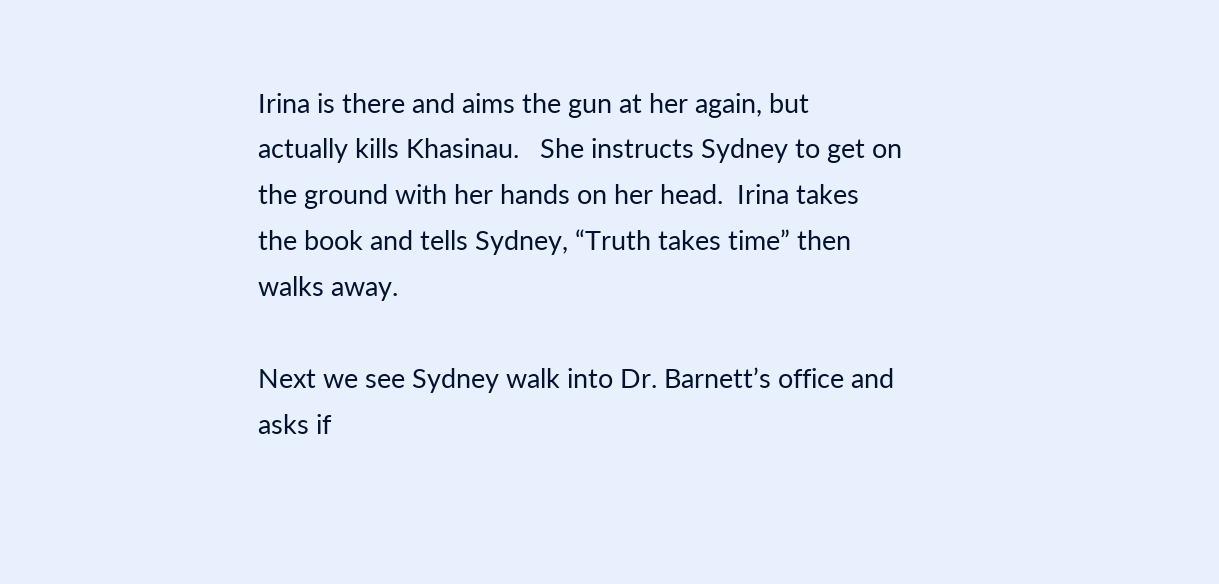Irina is there and aims the gun at her again, but actually kills Khasinau.   She instructs Sydney to get on the ground with her hands on her head.  Irina takes the book and tells Sydney, “Truth takes time” then walks away.

Next we see Sydney walk into Dr. Barnett’s office and asks if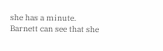she has a minute.  Barnett can see that she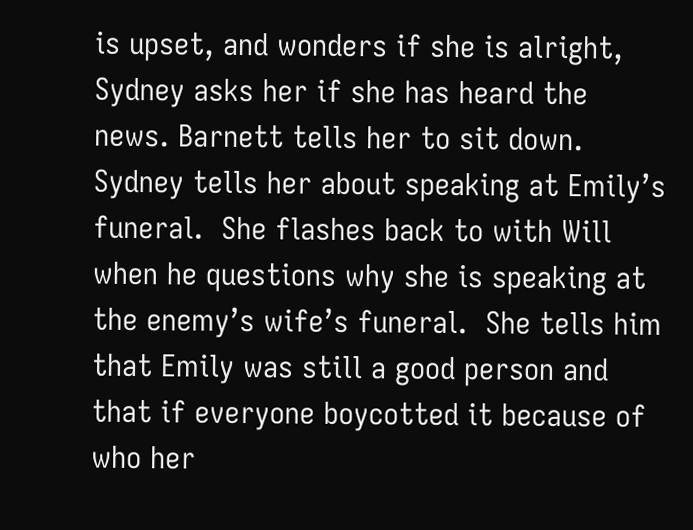is upset, and wonders if she is alright, Sydney asks her if she has heard the news. Barnett tells her to sit down.  Sydney tells her about speaking at Emily’s funeral.  She flashes back to with Will when he questions why she is speaking at the enemy’s wife’s funeral.  She tells him that Emily was still a good person and that if everyone boycotted it because of who her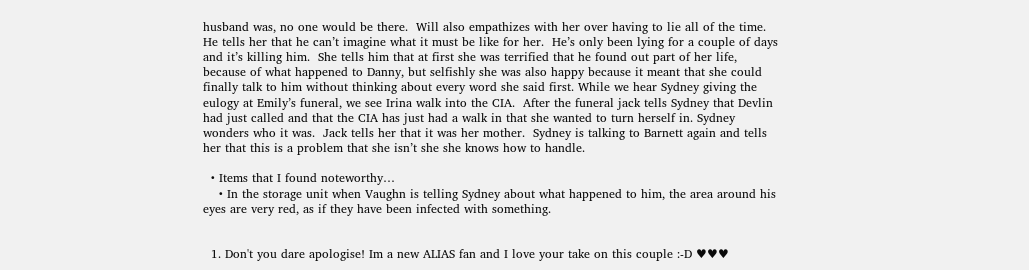husband was, no one would be there.  Will also empathizes with her over having to lie all of the time.  He tells her that he can’t imagine what it must be like for her.  He’s only been lying for a couple of days and it’s killing him.  She tells him that at first she was terrified that he found out part of her life, because of what happened to Danny, but selfishly she was also happy because it meant that she could finally talk to him without thinking about every word she said first. While we hear Sydney giving the eulogy at Emily’s funeral, we see Irina walk into the CIA.  After the funeral jack tells Sydney that Devlin had just called and that the CIA has just had a walk in that she wanted to turn herself in. Sydney wonders who it was.  Jack tells her that it was her mother.  Sydney is talking to Barnett again and tells her that this is a problem that she isn’t she she knows how to handle.

  • Items that I found noteworthy…
    • In the storage unit when Vaughn is telling Sydney about what happened to him, the area around his eyes are very red, as if they have been infected with something.


  1. Don't you dare apologise! Im a new ALIAS fan and I love your take on this couple :-D ♥♥♥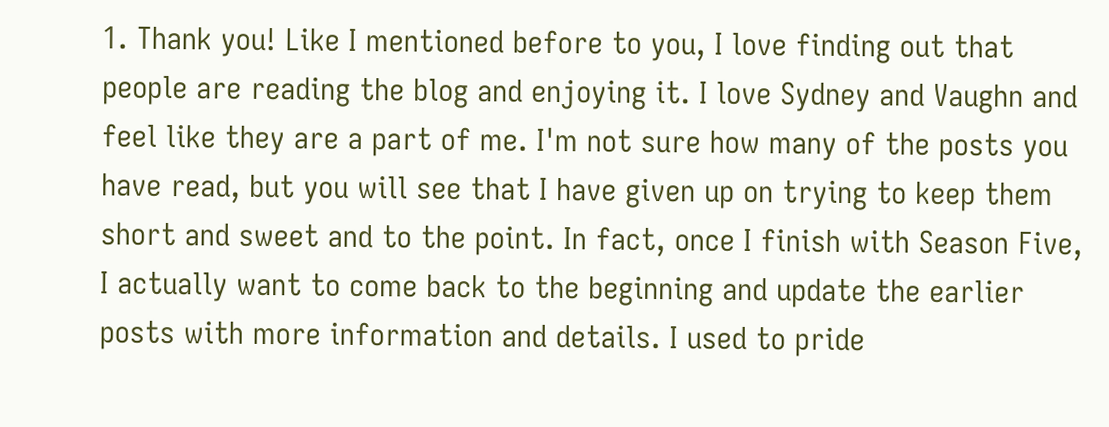1. Thank you! Like I mentioned before to you, I love finding out that people are reading the blog and enjoying it. I love Sydney and Vaughn and feel like they are a part of me. I'm not sure how many of the posts you have read, but you will see that I have given up on trying to keep them short and sweet and to the point. In fact, once I finish with Season Five, I actually want to come back to the beginning and update the earlier posts with more information and details. I used to pride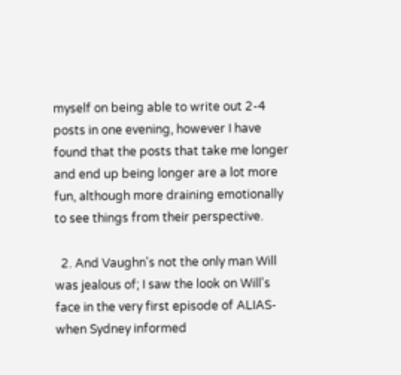myself on being able to write out 2-4 posts in one evening, however I have found that the posts that take me longer and end up being longer are a lot more fun, although more draining emotionally to see things from their perspective.

  2. And Vaughn's not the only man Will was jealous of; I saw the look on Will's face in the very first episode of ALIAS- when Sydney informed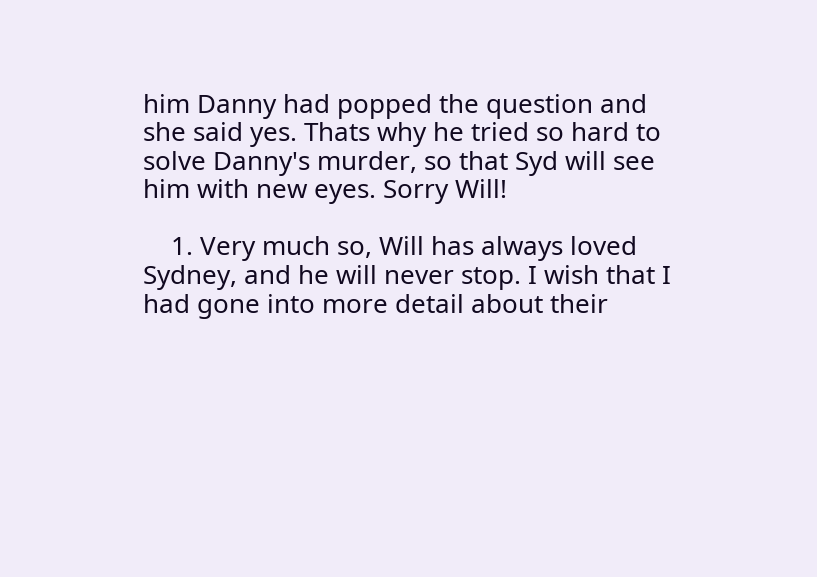him Danny had popped the question and she said yes. Thats why he tried so hard to solve Danny's murder, so that Syd will see him with new eyes. Sorry Will!

    1. Very much so, Will has always loved Sydney, and he will never stop. I wish that I had gone into more detail about their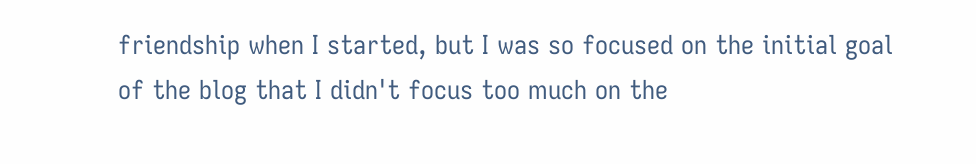friendship when I started, but I was so focused on the initial goal of the blog that I didn't focus too much on the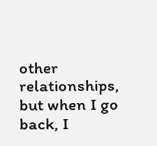other relationships, but when I go back, I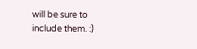will be sure to include them. :)